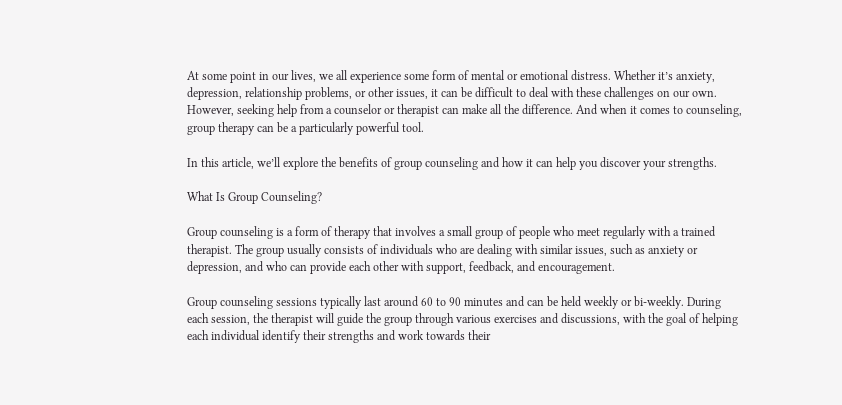At some point in our lives, we all experience some form of mental or emotional distress. Whether it’s anxiety, depression, relationship problems, or other issues, it can be difficult to deal with these challenges on our own. However, seeking help from a counselor or therapist can make all the difference. And when it comes to counseling, group therapy can be a particularly powerful tool.

In this article, we’ll explore the benefits of group counseling and how it can help you discover your strengths.

What Is Group Counseling?

Group counseling is a form of therapy that involves a small group of people who meet regularly with a trained therapist. The group usually consists of individuals who are dealing with similar issues, such as anxiety or depression, and who can provide each other with support, feedback, and encouragement.

Group counseling sessions typically last around 60 to 90 minutes and can be held weekly or bi-weekly. During each session, the therapist will guide the group through various exercises and discussions, with the goal of helping each individual identify their strengths and work towards their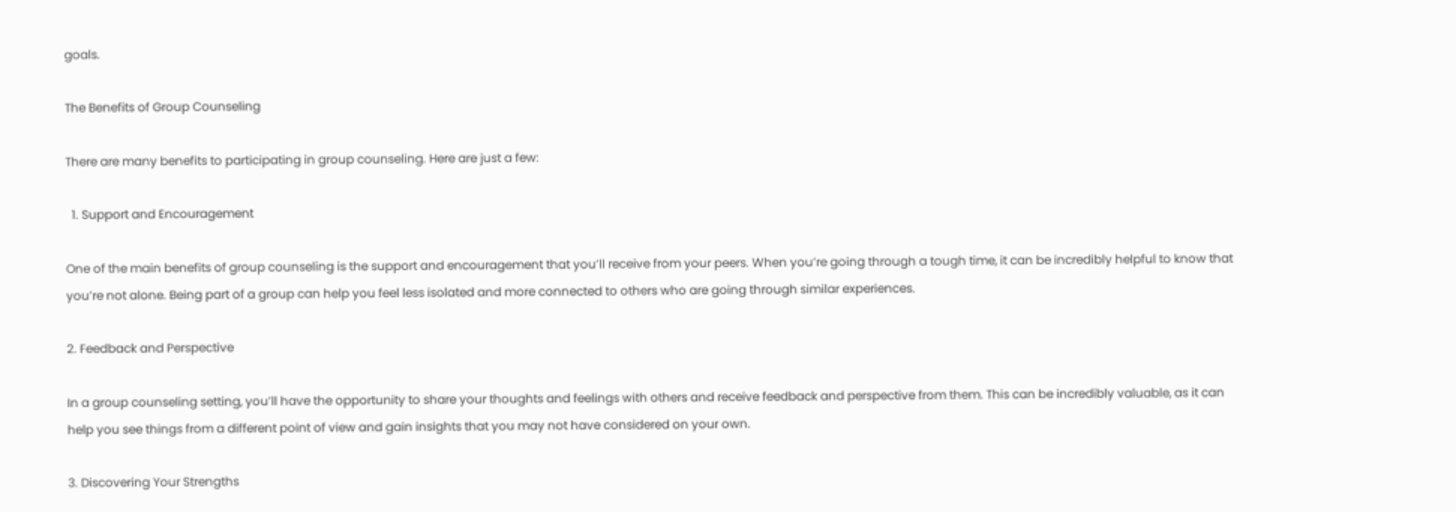goals.

The Benefits of Group Counseling

There are many benefits to participating in group counseling. Here are just a few:

  1. Support and Encouragement

One of the main benefits of group counseling is the support and encouragement that you’ll receive from your peers. When you’re going through a tough time, it can be incredibly helpful to know that you’re not alone. Being part of a group can help you feel less isolated and more connected to others who are going through similar experiences.

2. Feedback and Perspective

In a group counseling setting, you’ll have the opportunity to share your thoughts and feelings with others and receive feedback and perspective from them. This can be incredibly valuable, as it can help you see things from a different point of view and gain insights that you may not have considered on your own.

3. Discovering Your Strengths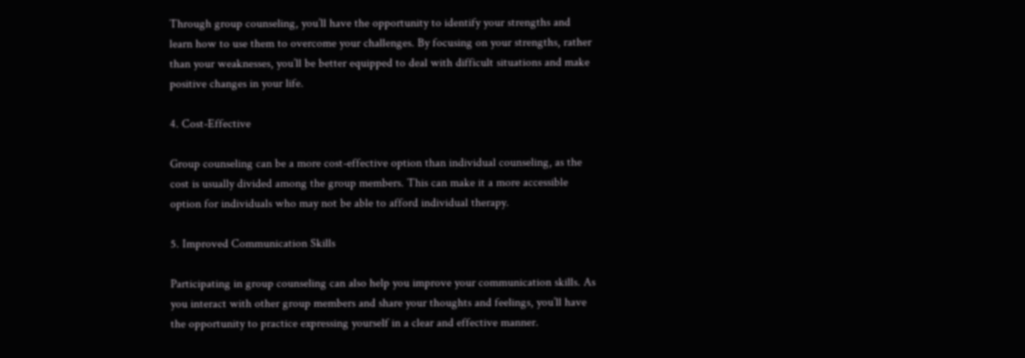Through group counseling, you’ll have the opportunity to identify your strengths and learn how to use them to overcome your challenges. By focusing on your strengths, rather than your weaknesses, you’ll be better equipped to deal with difficult situations and make positive changes in your life.

4. Cost-Effective

Group counseling can be a more cost-effective option than individual counseling, as the cost is usually divided among the group members. This can make it a more accessible option for individuals who may not be able to afford individual therapy.

5. Improved Communication Skills

Participating in group counseling can also help you improve your communication skills. As you interact with other group members and share your thoughts and feelings, you’ll have the opportunity to practice expressing yourself in a clear and effective manner.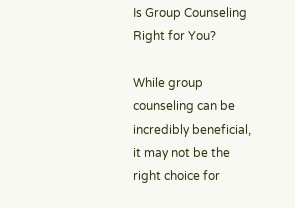Is Group Counseling Right for You?

While group counseling can be incredibly beneficial, it may not be the right choice for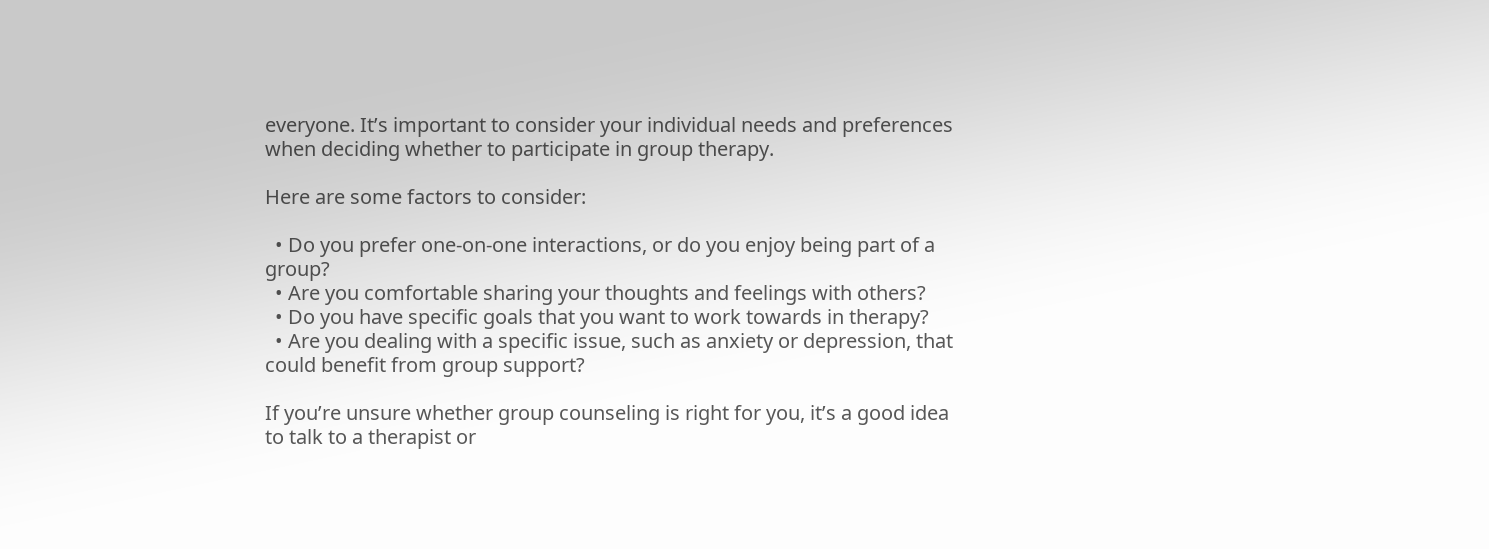everyone. It’s important to consider your individual needs and preferences when deciding whether to participate in group therapy.

Here are some factors to consider:

  • Do you prefer one-on-one interactions, or do you enjoy being part of a group?
  • Are you comfortable sharing your thoughts and feelings with others?
  • Do you have specific goals that you want to work towards in therapy?
  • Are you dealing with a specific issue, such as anxiety or depression, that could benefit from group support?

If you’re unsure whether group counseling is right for you, it’s a good idea to talk to a therapist or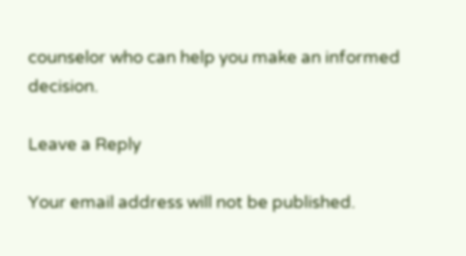counselor who can help you make an informed decision.

Leave a Reply

Your email address will not be published.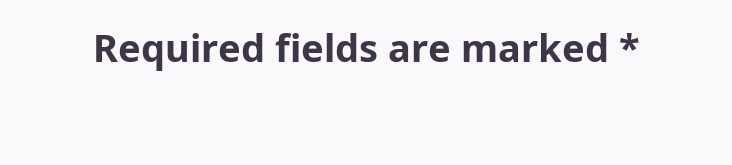Required fields are marked *